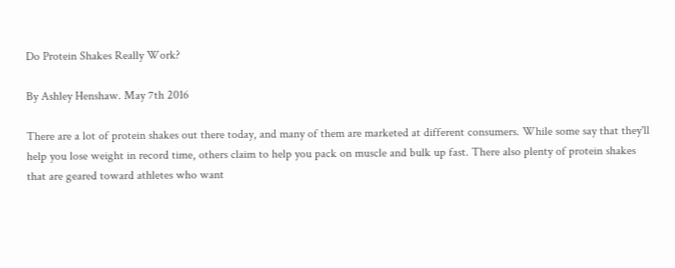Do Protein Shakes Really Work?

By Ashley Henshaw. May 7th 2016

There are a lot of protein shakes out there today, and many of them are marketed at different consumers. While some say that they'll help you lose weight in record time, others claim to help you pack on muscle and bulk up fast. There also plenty of protein shakes that are geared toward athletes who want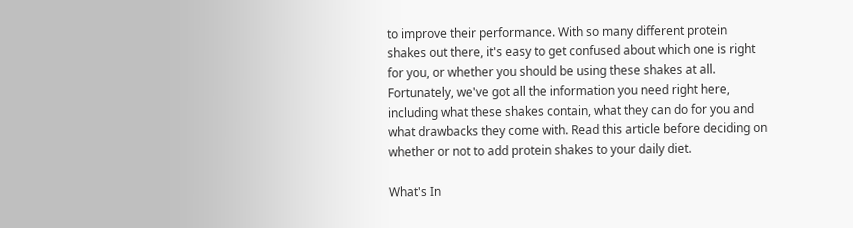to improve their performance. With so many different protein shakes out there, it's easy to get confused about which one is right for you, or whether you should be using these shakes at all. Fortunately, we've got all the information you need right here, including what these shakes contain, what they can do for you and what drawbacks they come with. Read this article before deciding on whether or not to add protein shakes to your daily diet.

What's In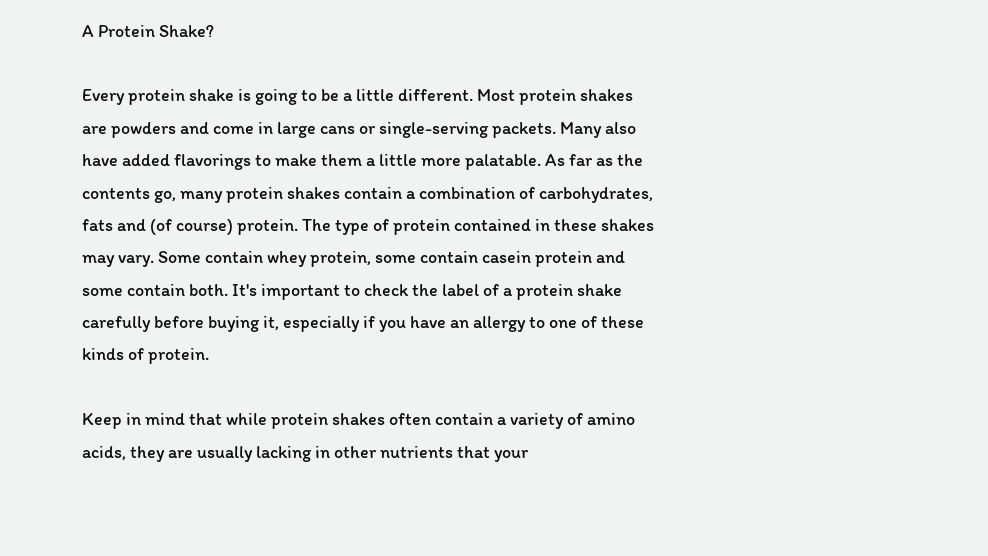A Protein Shake?

Every protein shake is going to be a little different. Most protein shakes are powders and come in large cans or single-serving packets. Many also have added flavorings to make them a little more palatable. As far as the contents go, many protein shakes contain a combination of carbohydrates, fats and (of course) protein. The type of protein contained in these shakes may vary. Some contain whey protein, some contain casein protein and some contain both. It's important to check the label of a protein shake carefully before buying it, especially if you have an allergy to one of these kinds of protein.

Keep in mind that while protein shakes often contain a variety of amino acids, they are usually lacking in other nutrients that your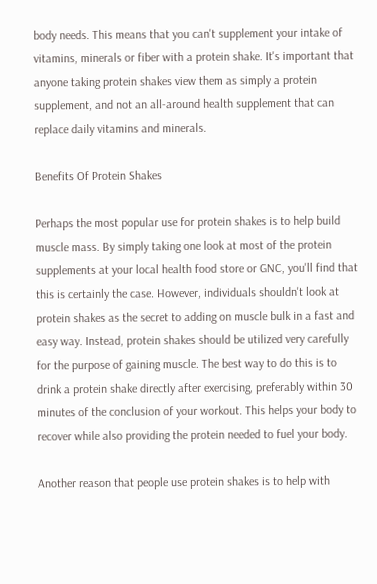body needs. This means that you can't supplement your intake of vitamins, minerals or fiber with a protein shake. It's important that anyone taking protein shakes view them as simply a protein supplement, and not an all-around health supplement that can replace daily vitamins and minerals.

Benefits Of Protein Shakes

Perhaps the most popular use for protein shakes is to help build muscle mass. By simply taking one look at most of the protein supplements at your local health food store or GNC, you'll find that this is certainly the case. However, individuals shouldn't look at protein shakes as the secret to adding on muscle bulk in a fast and easy way. Instead, protein shakes should be utilized very carefully for the purpose of gaining muscle. The best way to do this is to drink a protein shake directly after exercising, preferably within 30 minutes of the conclusion of your workout. This helps your body to recover while also providing the protein needed to fuel your body.

Another reason that people use protein shakes is to help with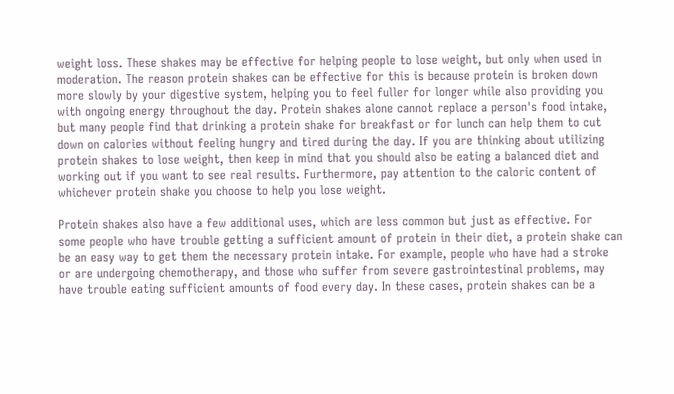weight loss. These shakes may be effective for helping people to lose weight, but only when used in moderation. The reason protein shakes can be effective for this is because protein is broken down more slowly by your digestive system, helping you to feel fuller for longer while also providing you with ongoing energy throughout the day. Protein shakes alone cannot replace a person's food intake, but many people find that drinking a protein shake for breakfast or for lunch can help them to cut down on calories without feeling hungry and tired during the day. If you are thinking about utilizing protein shakes to lose weight, then keep in mind that you should also be eating a balanced diet and working out if you want to see real results. Furthermore, pay attention to the caloric content of whichever protein shake you choose to help you lose weight.

Protein shakes also have a few additional uses, which are less common but just as effective. For some people who have trouble getting a sufficient amount of protein in their diet, a protein shake can be an easy way to get them the necessary protein intake. For example, people who have had a stroke or are undergoing chemotherapy, and those who suffer from severe gastrointestinal problems, may have trouble eating sufficient amounts of food every day. In these cases, protein shakes can be a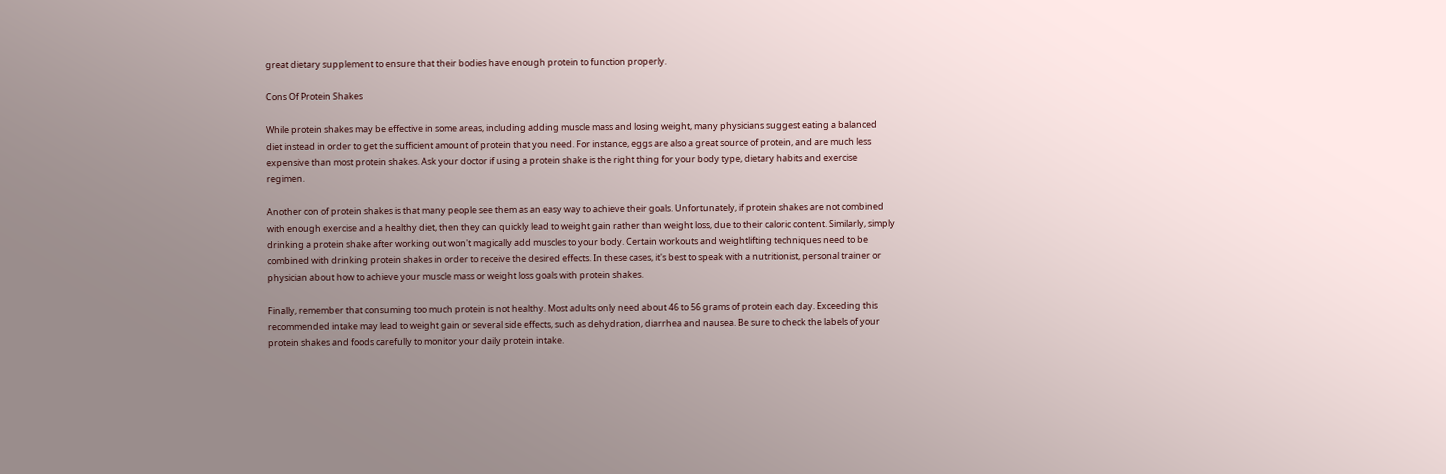great dietary supplement to ensure that their bodies have enough protein to function properly.

Cons Of Protein Shakes

While protein shakes may be effective in some areas, including adding muscle mass and losing weight, many physicians suggest eating a balanced diet instead in order to get the sufficient amount of protein that you need. For instance, eggs are also a great source of protein, and are much less expensive than most protein shakes. Ask your doctor if using a protein shake is the right thing for your body type, dietary habits and exercise regimen.

Another con of protein shakes is that many people see them as an easy way to achieve their goals. Unfortunately, if protein shakes are not combined with enough exercise and a healthy diet, then they can quickly lead to weight gain rather than weight loss, due to their caloric content. Similarly, simply drinking a protein shake after working out won't magically add muscles to your body. Certain workouts and weightlifting techniques need to be combined with drinking protein shakes in order to receive the desired effects. In these cases, it's best to speak with a nutritionist, personal trainer or physician about how to achieve your muscle mass or weight loss goals with protein shakes.

Finally, remember that consuming too much protein is not healthy. Most adults only need about 46 to 56 grams of protein each day. Exceeding this recommended intake may lead to weight gain or several side effects, such as dehydration, diarrhea and nausea. Be sure to check the labels of your protein shakes and foods carefully to monitor your daily protein intake.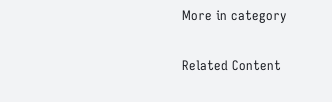More in category

Related Content